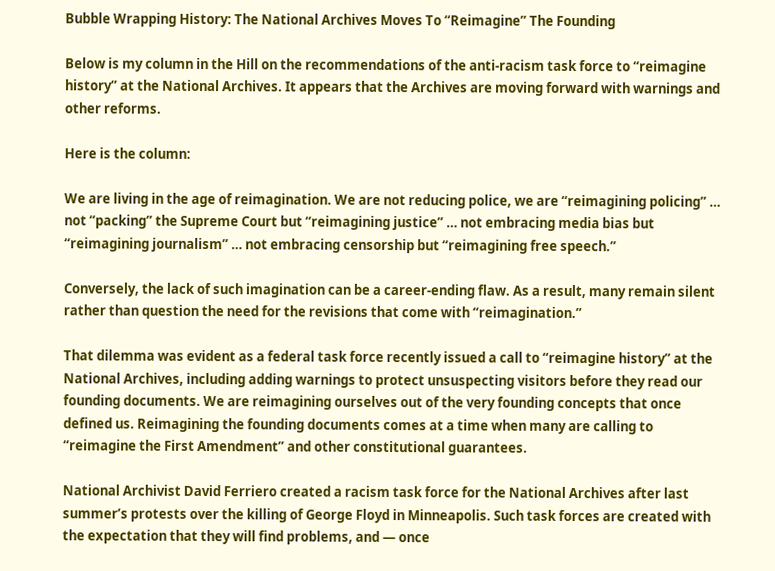Bubble Wrapping History: The National Archives Moves To “Reimagine” The Founding

Below is my column in the Hill on the recommendations of the anti-racism task force to “reimagine history” at the National Archives. It appears that the Archives are moving forward with warnings and other reforms.

Here is the column:

We are living in the age of reimagination. We are not reducing police, we are “reimagining policing” … not “packing” the Supreme Court but “reimagining justice” … not embracing media bias but “reimagining journalism” … not embracing censorship but “reimagining free speech.”

Conversely, the lack of such imagination can be a career-ending flaw. As a result, many remain silent rather than question the need for the revisions that come with “reimagination.”

That dilemma was evident as a federal task force recently issued a call to “reimagine history” at the National Archives, including adding warnings to protect unsuspecting visitors before they read our founding documents. We are reimagining ourselves out of the very founding concepts that once defined us. Reimagining the founding documents comes at a time when many are calling to “reimagine the First Amendment” and other constitutional guarantees.

National Archivist David Ferriero created a racism task force for the National Archives after last summer’s protests over the killing of George Floyd in Minneapolis. Such task forces are created with the expectation that they will find problems, and — once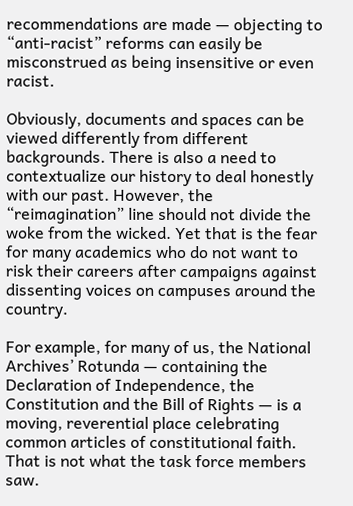recommendations are made — objecting to “anti-racist” reforms can easily be misconstrued as being insensitive or even racist.

Obviously, documents and spaces can be viewed differently from different backgrounds. There is also a need to contextualize our history to deal honestly with our past. However, the “reimagination” line should not divide the woke from the wicked. Yet that is the fear for many academics who do not want to risk their careers after campaigns against dissenting voices on campuses around the country.

For example, for many of us, the National Archives’ Rotunda — containing the Declaration of Independence, the Constitution and the Bill of Rights — is a moving, reverential place celebrating common articles of constitutional faith. That is not what the task force members saw.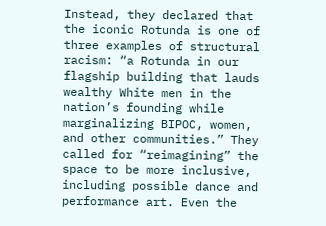Instead, they declared that the iconic Rotunda is one of three examples of structural racism: “a Rotunda in our flagship building that lauds wealthy White men in the nation’s founding while marginalizing BIPOC, women, and other communities.” They called for “reimagining” the space to be more inclusive, including possible dance and performance art. Even the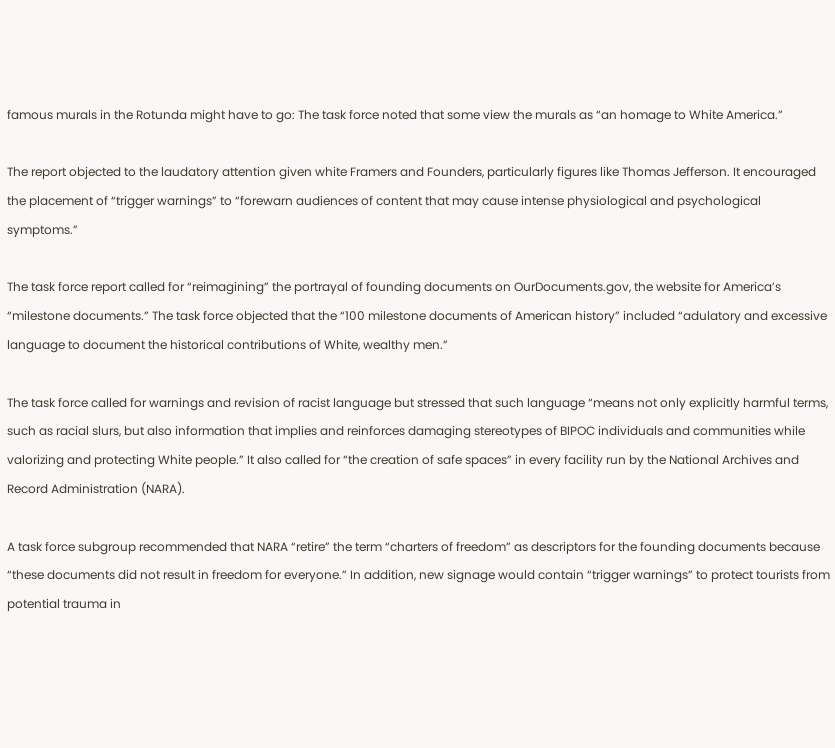famous murals in the Rotunda might have to go: The task force noted that some view the murals as “an homage to White America.”

The report objected to the laudatory attention given white Framers and Founders, particularly figures like Thomas Jefferson. It encouraged the placement of “trigger warnings” to “forewarn audiences of content that may cause intense physiological and psychological symptoms.”

The task force report called for “reimagining” the portrayal of founding documents on OurDocuments.gov, the website for America’s “milestone documents.” The task force objected that the “100 milestone documents of American history” included “adulatory and excessive language to document the historical contributions of White, wealthy men.”

The task force called for warnings and revision of racist language but stressed that such language “means not only explicitly harmful terms, such as racial slurs, but also information that implies and reinforces damaging stereotypes of BIPOC individuals and communities while valorizing and protecting White people.” It also called for “the creation of safe spaces” in every facility run by the National Archives and Record Administration (NARA).

A task force subgroup recommended that NARA “retire” the term “charters of freedom” as descriptors for the founding documents because “these documents did not result in freedom for everyone.” In addition, new signage would contain “trigger warnings” to protect tourists from potential trauma in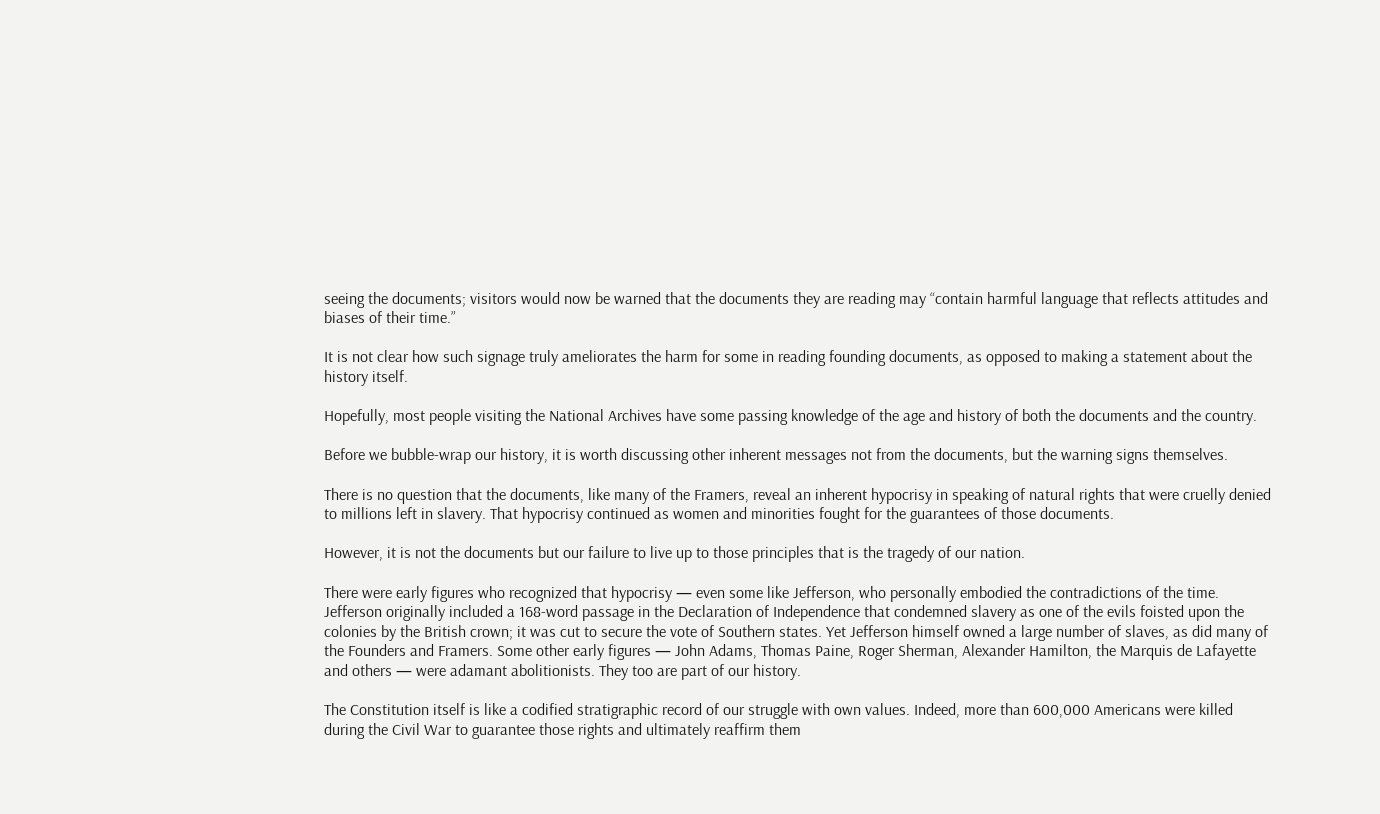seeing the documents; visitors would now be warned that the documents they are reading may “contain harmful language that reflects attitudes and biases of their time.”

It is not clear how such signage truly ameliorates the harm for some in reading founding documents, as opposed to making a statement about the history itself.

Hopefully, most people visiting the National Archives have some passing knowledge of the age and history of both the documents and the country.

Before we bubble-wrap our history, it is worth discussing other inherent messages not from the documents, but the warning signs themselves.

There is no question that the documents, like many of the Framers, reveal an inherent hypocrisy in speaking of natural rights that were cruelly denied to millions left in slavery. That hypocrisy continued as women and minorities fought for the guarantees of those documents.

However, it is not the documents but our failure to live up to those principles that is the tragedy of our nation.

There were early figures who recognized that hypocrisy — even some like Jefferson, who personally embodied the contradictions of the time. Jefferson originally included a 168-word passage in the Declaration of Independence that condemned slavery as one of the evils foisted upon the colonies by the British crown; it was cut to secure the vote of Southern states. Yet Jefferson himself owned a large number of slaves, as did many of the Founders and Framers. Some other early figures — John Adams, Thomas Paine, Roger Sherman, Alexander Hamilton, the Marquis de Lafayette and others — were adamant abolitionists. They too are part of our history.

The Constitution itself is like a codified stratigraphic record of our struggle with own values. Indeed, more than 600,000 Americans were killed during the Civil War to guarantee those rights and ultimately reaffirm them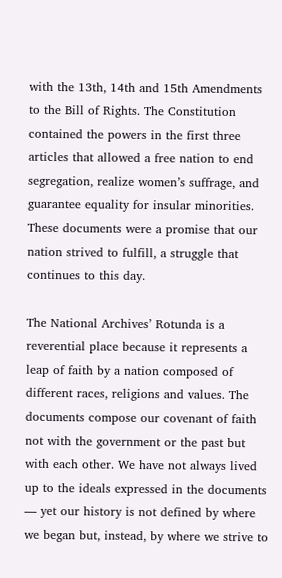with the 13th, 14th and 15th Amendments to the Bill of Rights. The Constitution contained the powers in the first three articles that allowed a free nation to end segregation, realize women’s suffrage, and guarantee equality for insular minorities. These documents were a promise that our nation strived to fulfill, a struggle that continues to this day.

The National Archives’ Rotunda is a reverential place because it represents a leap of faith by a nation composed of different races, religions and values. The documents compose our covenant of faith not with the government or the past but with each other. We have not always lived up to the ideals expressed in the documents — yet our history is not defined by where we began but, instead, by where we strive to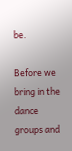be.

Before we bring in the dance groups and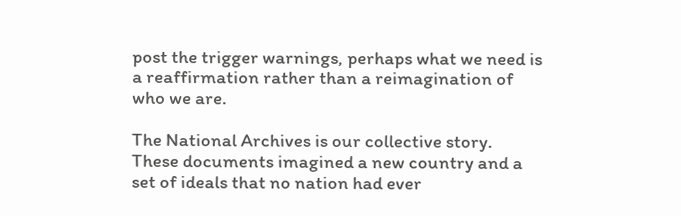post the trigger warnings, perhaps what we need is a reaffirmation rather than a reimagination of who we are.

The National Archives is our collective story. These documents imagined a new country and a set of ideals that no nation had ever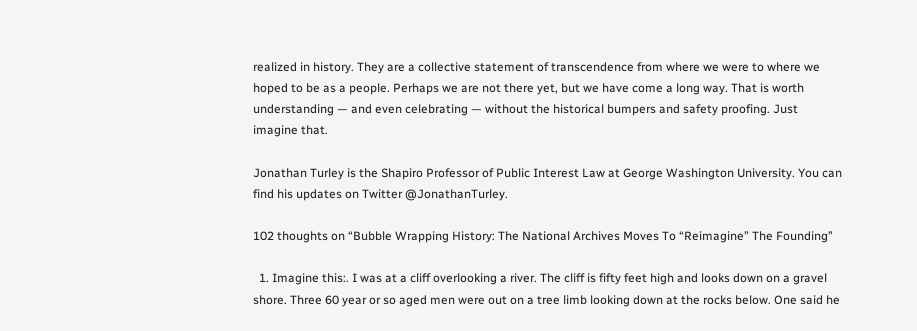realized in history. They are a collective statement of transcendence from where we were to where we hoped to be as a people. Perhaps we are not there yet, but we have come a long way. That is worth understanding — and even celebrating — without the historical bumpers and safety proofing. Just imagine that.

Jonathan Turley is the Shapiro Professor of Public Interest Law at George Washington University. You can find his updates on Twitter @JonathanTurley.

102 thoughts on “Bubble Wrapping History: The National Archives Moves To “Reimagine” The Founding”

  1. Imagine this:. I was at a cliff overlooking a river. The cliff is fifty feet high and looks down on a gravel shore. Three 60 year or so aged men were out on a tree limb looking down at the rocks below. One said he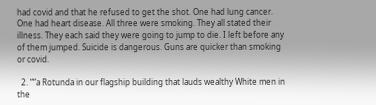had covid and that he refused to get the shot. One had lung cancer. One had heart disease. All three were smoking. They all stated their illness. They each said they were going to jump to die. I left before any of them jumped. Suicide is dangerous. Guns are quicker than smoking or covid.

  2. ““a Rotunda in our flagship building that lauds wealthy White men in the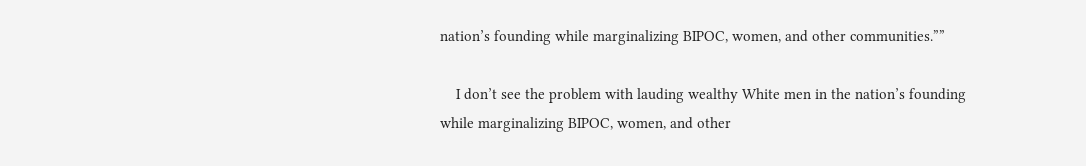nation’s founding while marginalizing BIPOC, women, and other communities.””

    I don’t see the problem with lauding wealthy White men in the nation’s founding while marginalizing BIPOC, women, and other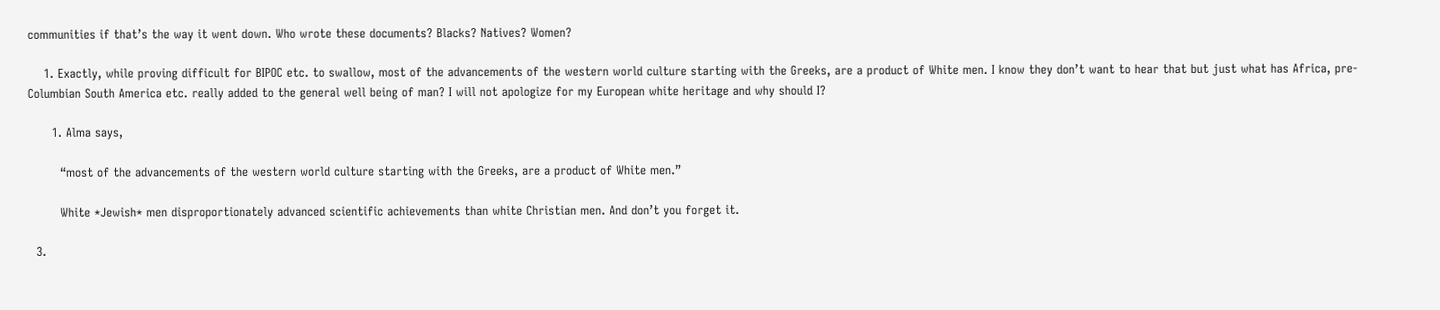communities if that’s the way it went down. Who wrote these documents? Blacks? Natives? Women?

    1. Exactly, while proving difficult for BIPOC etc. to swallow, most of the advancements of the western world culture starting with the Greeks, are a product of White men. I know they don’t want to hear that but just what has Africa, pre-Columbian South America etc. really added to the general well being of man? I will not apologize for my European white heritage and why should I?

      1. Alma says,

        “most of the advancements of the western world culture starting with the Greeks, are a product of White men.”

        White *Jewish* men disproportionately advanced scientific achievements than white Christian men. And don’t you forget it.

  3.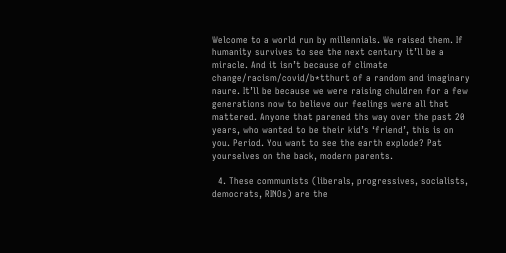Welcome to a world run by millennials. We raised them. If humanity survives to see the next century it’ll be a miracle. And it isn’t because of climate change/racism/covid/b*tthurt of a random and imaginary naure. It’ll be because we were raising chuldren for a few generations now to believe our feelings were all that mattered. Anyone that parened ths way over the past 20 years, who wanted to be their kid’s ‘friend’, this is on you. Period. You want to see the earth explode? Pat yourselves on the back, modern parents.

  4. These communists (liberals, progressives, socialists, democrats, RINOs) are the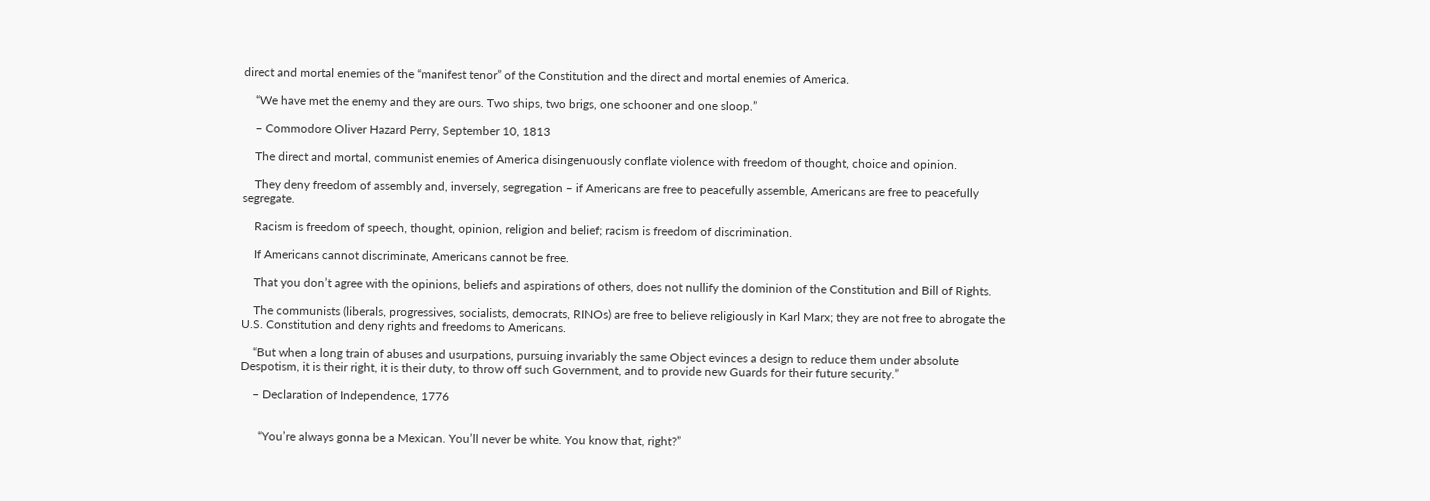direct and mortal enemies of the “manifest tenor” of the Constitution and the direct and mortal enemies of America.

    “We have met the enemy and they are ours. Two ships, two brigs, one schooner and one sloop.”

    – Commodore Oliver Hazard Perry, September 10, 1813

    The direct and mortal, communist enemies of America disingenuously conflate violence with freedom of thought, choice and opinion.

    They deny freedom of assembly and, inversely, segregation – if Americans are free to peacefully assemble, Americans are free to peacefully segregate.

    Racism is freedom of speech, thought, opinion, religion and belief; racism is freedom of discrimination.

    If Americans cannot discriminate, Americans cannot be free.

    That you don’t agree with the opinions, beliefs and aspirations of others, does not nullify the dominion of the Constitution and Bill of Rights.

    The communists (liberals, progressives, socialists, democrats, RINOs) are free to believe religiously in Karl Marx; they are not free to abrogate the U.S. Constitution and deny rights and freedoms to Americans.

    “But when a long train of abuses and usurpations, pursuing invariably the same Object evinces a design to reduce them under absolute Despotism, it is their right, it is their duty, to throw off such Government, and to provide new Guards for their future security.”

    – Declaration of Independence, 1776


      “You’re always gonna be a Mexican. You’ll never be white. You know that, right?”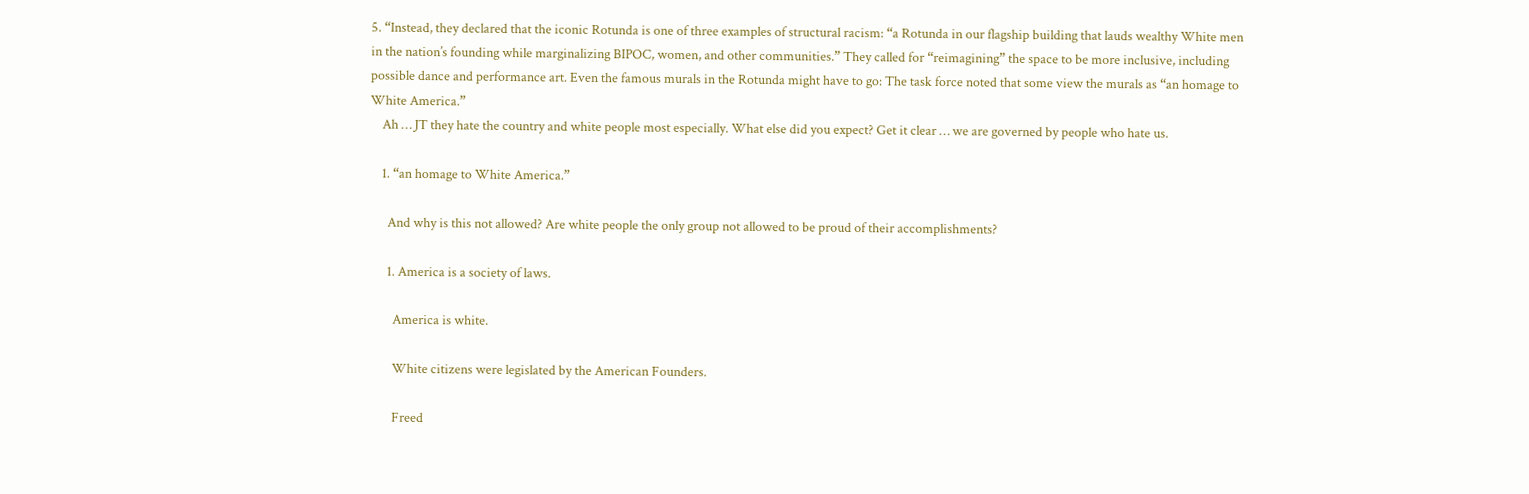5. “Instead, they declared that the iconic Rotunda is one of three examples of structural racism: “a Rotunda in our flagship building that lauds wealthy White men in the nation’s founding while marginalizing BIPOC, women, and other communities.” They called for “reimagining” the space to be more inclusive, including possible dance and performance art. Even the famous murals in the Rotunda might have to go: The task force noted that some view the murals as “an homage to White America.”
    Ah … JT they hate the country and white people most especially. What else did you expect? Get it clear … we are governed by people who hate us.

    1. “an homage to White America.”

      And why is this not allowed? Are white people the only group not allowed to be proud of their accomplishments?

      1. America is a society of laws.

        America is white.

        White citizens were legislated by the American Founders.

        Freed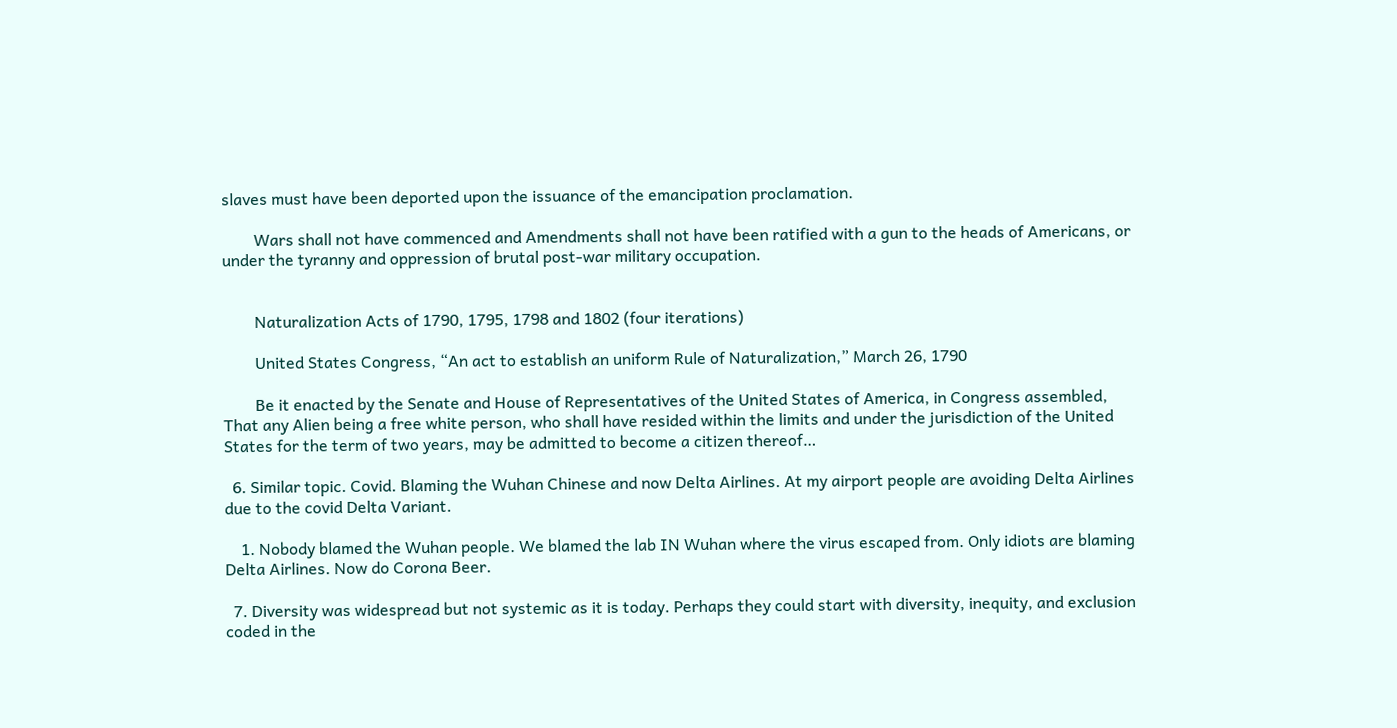slaves must have been deported upon the issuance of the emancipation proclamation.

        Wars shall not have commenced and Amendments shall not have been ratified with a gun to the heads of Americans, or under the tyranny and oppression of brutal post-war military occupation.


        Naturalization Acts of 1790, 1795, 1798 and 1802 (four iterations)

        United States Congress, “An act to establish an uniform Rule of Naturalization,” March 26, 1790

        Be it enacted by the Senate and House of Representatives of the United States of America, in Congress assembled, That any Alien being a free white person, who shall have resided within the limits and under the jurisdiction of the United States for the term of two years, may be admitted to become a citizen thereof…

  6. Similar topic. Covid. Blaming the Wuhan Chinese and now Delta Airlines. At my airport people are avoiding Delta Airlines due to the covid Delta Variant.

    1. Nobody blamed the Wuhan people. We blamed the lab IN Wuhan where the virus escaped from. Only idiots are blaming Delta Airlines. Now do Corona Beer.

  7. Diversity was widespread but not systemic as it is today. Perhaps they could start with diversity, inequity, and exclusion coded in the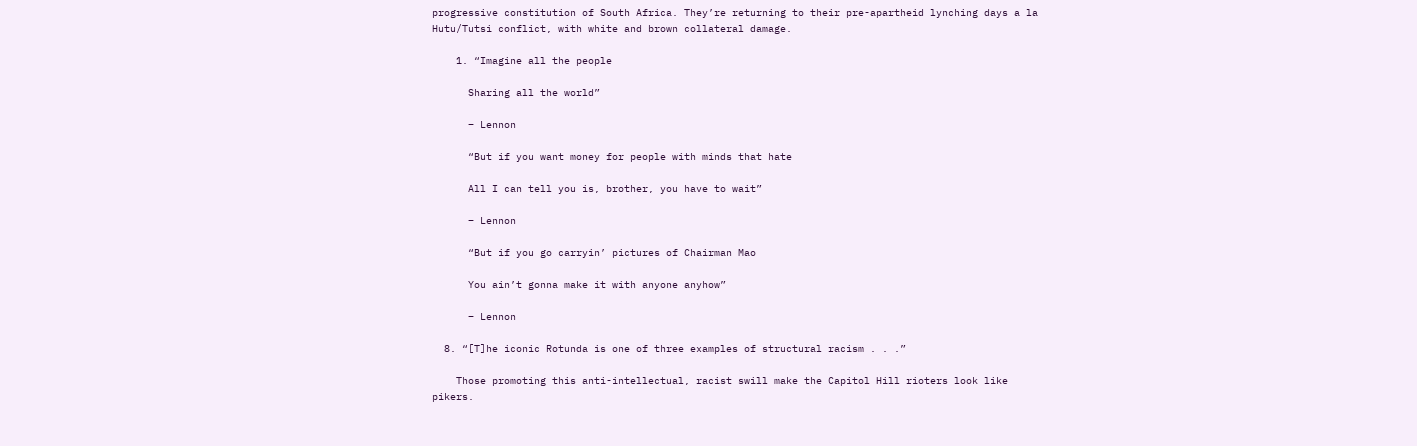progressive constitution of South Africa. They’re returning to their pre-apartheid lynching days a la Hutu/Tutsi conflict, with white and brown collateral damage.

    1. “Imagine all the people

      Sharing all the world”

      – Lennon

      “But if you want money for people with minds that hate

      All I can tell you is, brother, you have to wait”

      – Lennon

      “But if you go carryin’ pictures of Chairman Mao

      You ain’t gonna make it with anyone anyhow”

      – Lennon

  8. “[T]he iconic Rotunda is one of three examples of structural racism . . .”

    Those promoting this anti-intellectual, racist swill make the Capitol Hill rioters look like pikers.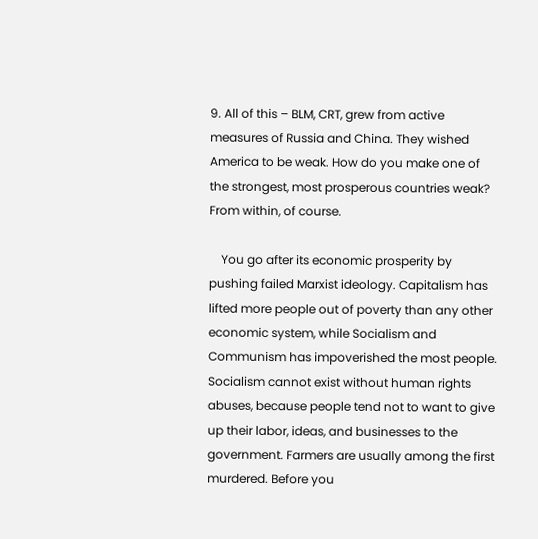9. All of this – BLM, CRT, grew from active measures of Russia and China. They wished America to be weak. How do you make one of the strongest, most prosperous countries weak? From within, of course.

    You go after its economic prosperity by pushing failed Marxist ideology. Capitalism has lifted more people out of poverty than any other economic system, while Socialism and Communism has impoverished the most people. Socialism cannot exist without human rights abuses, because people tend not to want to give up their labor, ideas, and businesses to the government. Farmers are usually among the first murdered. Before you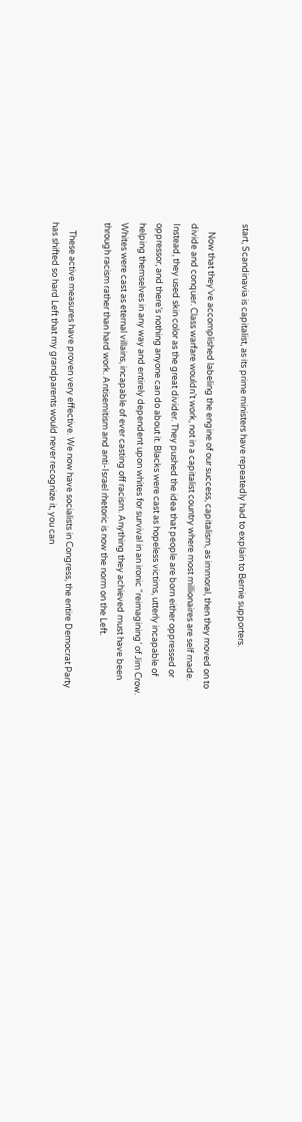start, Scandinavia is capitalist, as its prime ministers have repeatedly had to explain to Bernie supporters.

    Now that they’ve accomplished labeling the engine of our success, capitalism, as immoral, then they moved on to divide and conquer. Class warfare wouldn’t work, not in a capitalist country where most millionaires are self made. Instead, they used skin color as the great divider. They pushed the idea that people are born either oppressed or oppressor, and there’s nothing anyone can do about it. Blacks were cast as hopeless victims, utterly incapable of helping themselves in any way and entirely dependent upon whites for survival in an ironic “reimagining’ of Jim Crow. Whites were cast as eternal villains, incapable of ever casting off racism. Anything they achieved must have been through racism rather than hard work. Antisemitism and anti-Israel rhetoric is now the norm on the Left.

    These active measures have proven very effective. We now have socialists in Congress, the entire Democrat Party has shifted so hard Left that my grandparents would never recognize it, you can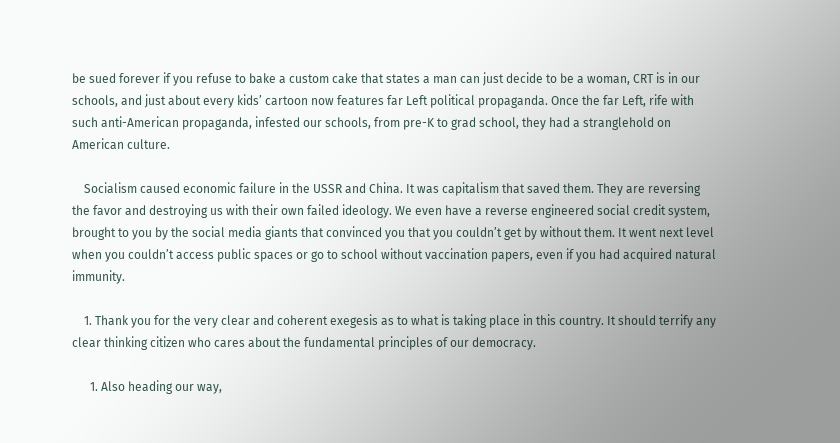be sued forever if you refuse to bake a custom cake that states a man can just decide to be a woman, CRT is in our schools, and just about every kids’ cartoon now features far Left political propaganda. Once the far Left, rife with such anti-American propaganda, infested our schools, from pre-K to grad school, they had a stranglehold on American culture.

    Socialism caused economic failure in the USSR and China. It was capitalism that saved them. They are reversing the favor and destroying us with their own failed ideology. We even have a reverse engineered social credit system, brought to you by the social media giants that convinced you that you couldn’t get by without them. It went next level when you couldn’t access public spaces or go to school without vaccination papers, even if you had acquired natural immunity.

    1. Thank you for the very clear and coherent exegesis as to what is taking place in this country. It should terrify any clear thinking citizen who cares about the fundamental principles of our democracy.

      1. Also heading our way,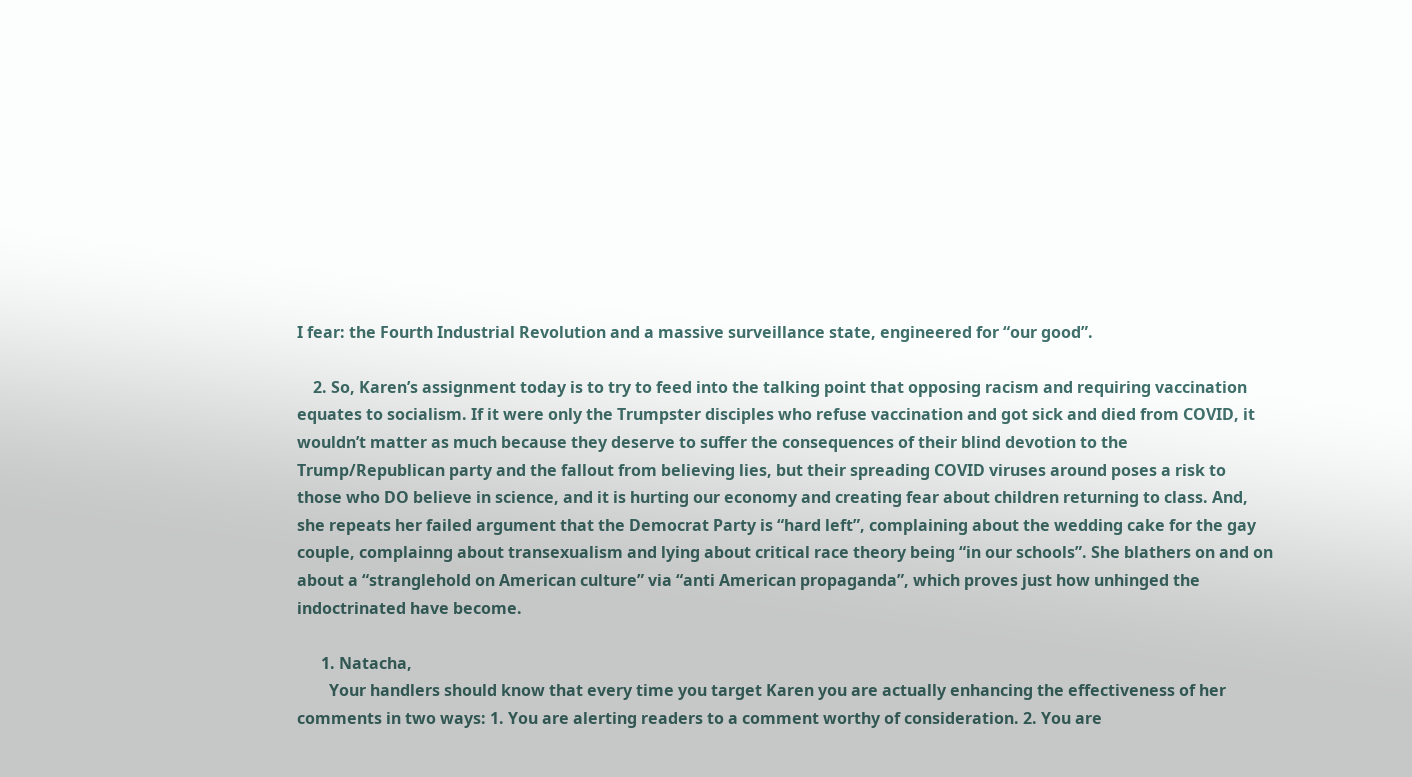I fear: the Fourth Industrial Revolution and a massive surveillance state, engineered for “our good”.

    2. So, Karen’s assignment today is to try to feed into the talking point that opposing racism and requiring vaccination equates to socialism. If it were only the Trumpster disciples who refuse vaccination and got sick and died from COVID, it wouldn’t matter as much because they deserve to suffer the consequences of their blind devotion to the Trump/Republican party and the fallout from believing lies, but their spreading COVID viruses around poses a risk to those who DO believe in science, and it is hurting our economy and creating fear about children returning to class. And, she repeats her failed argument that the Democrat Party is “hard left”, complaining about the wedding cake for the gay couple, complainng about transexualism and lying about critical race theory being “in our schools”. She blathers on and on about a “stranglehold on American culture” via “anti American propaganda”, which proves just how unhinged the indoctrinated have become.

      1. Natacha,
        Your handlers should know that every time you target Karen you are actually enhancing the effectiveness of her comments in two ways: 1. You are alerting readers to a comment worthy of consideration. 2. You are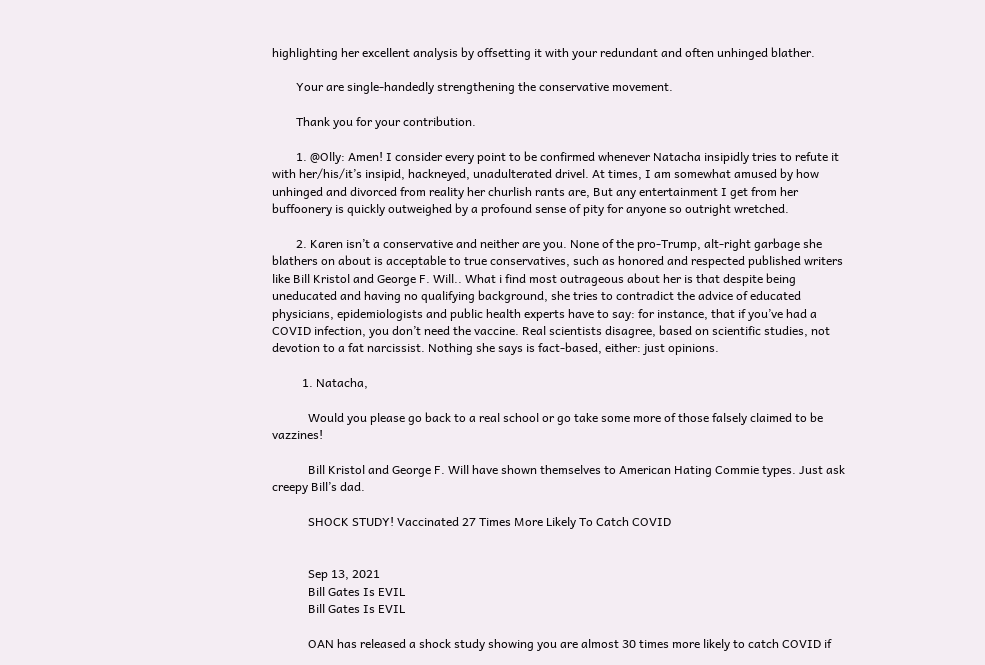highlighting her excellent analysis by offsetting it with your redundant and often unhinged blather.

        Your are single-handedly strengthening the conservative movement.

        Thank you for your contribution.

        1. @Olly: Amen! I consider every point to be confirmed whenever Natacha insipidly tries to refute it with her/his/it’s insipid, hackneyed, unadulterated drivel. At times, I am somewhat amused by how unhinged and divorced from reality her churlish rants are, But any entertainment I get from her buffoonery is quickly outweighed by a profound sense of pity for anyone so outright wretched.

        2. Karen isn’t a conservative and neither are you. None of the pro-Trump, alt-right garbage she blathers on about is acceptable to true conservatives, such as honored and respected published writers like Bill Kristol and George F. Will.. What i find most outrageous about her is that despite being uneducated and having no qualifying background, she tries to contradict the advice of educated physicians, epidemiologists and public health experts have to say: for instance, that if you’ve had a COVID infection, you don’t need the vaccine. Real scientists disagree, based on scientific studies, not devotion to a fat narcissist. Nothing she says is fact-based, either: just opinions.

          1. Natacha,

            Would you please go back to a real school or go take some more of those falsely claimed to be vazzines!

            Bill Kristol and George F. Will have shown themselves to American Hating Commie types. Just ask creepy Bill’s dad.

            SHOCK STUDY! Vaccinated 27 Times More Likely To Catch COVID


            Sep 13, 2021
            Bill Gates Is EVIL
            Bill Gates Is EVIL

            OAN has released a shock study showing you are almost 30 times more likely to catch COVID if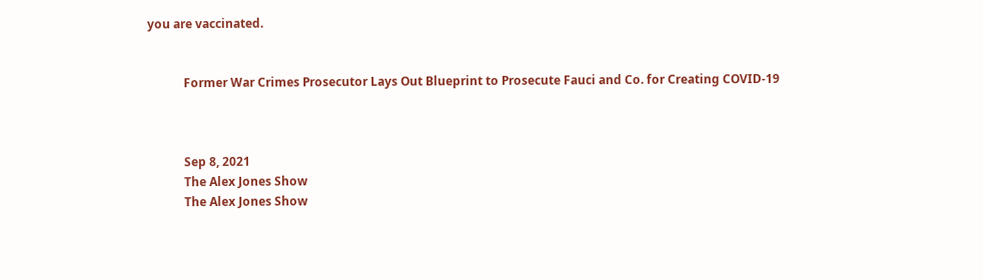you are vaccinated.


            Former War Crimes Prosecutor Lays Out Blueprint to Prosecute Fauci and Co. for Creating COVID-19



            Sep 8, 2021
            The Alex Jones Show
            The Alex Jones Show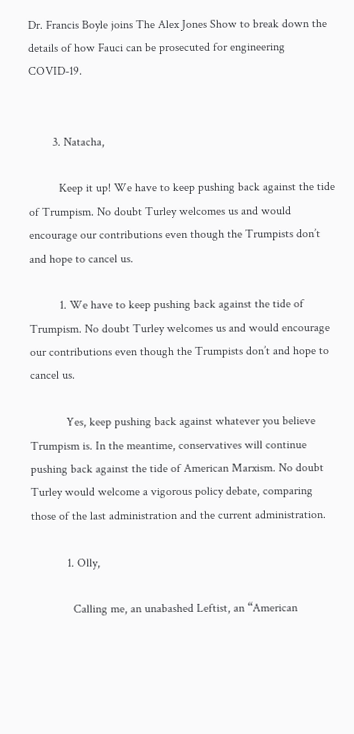Dr. Francis Boyle joins The Alex Jones Show to break down the details of how Fauci can be prosecuted for engineering COVID-19.


        3. Natacha,

          Keep it up! We have to keep pushing back against the tide of Trumpism. No doubt Turley welcomes us and would encourage our contributions even though the Trumpists don’t and hope to cancel us.

          1. We have to keep pushing back against the tide of Trumpism. No doubt Turley welcomes us and would encourage our contributions even though the Trumpists don’t and hope to cancel us.

            Yes, keep pushing back against whatever you believe Trumpism is. In the meantime, conservatives will continue pushing back against the tide of American Marxism. No doubt Turley would welcome a vigorous policy debate, comparing those of the last administration and the current administration.

            1. Olly,

              Calling me, an unabashed Leftist, an “American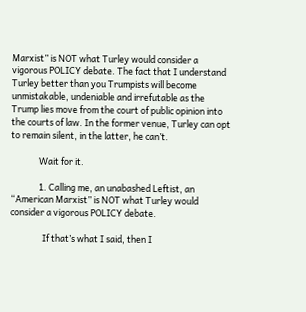Marxist” is NOT what Turley would consider a vigorous POLICY debate. The fact that I understand Turley better than you Trumpists will become unmistakable, undeniable and irrefutable as the Trump lies move from the court of public opinion into the courts of law. In the former venue, Turley can opt to remain silent, in the latter, he can’t.

              Wait for it.

              1. Calling me, an unabashed Leftist, an “American Marxist” is NOT what Turley would consider a vigorous POLICY debate.

                If that’s what I said, then I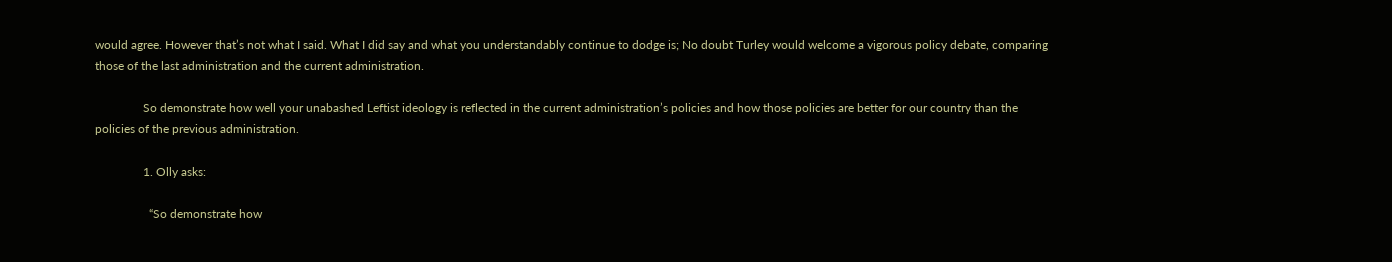would agree. However that’s not what I said. What I did say and what you understandably continue to dodge is; No doubt Turley would welcome a vigorous policy debate, comparing those of the last administration and the current administration.

                So demonstrate how well your unabashed Leftist ideology is reflected in the current administration’s policies and how those policies are better for our country than the policies of the previous administration.

                1. Olly asks:

                  “So demonstrate how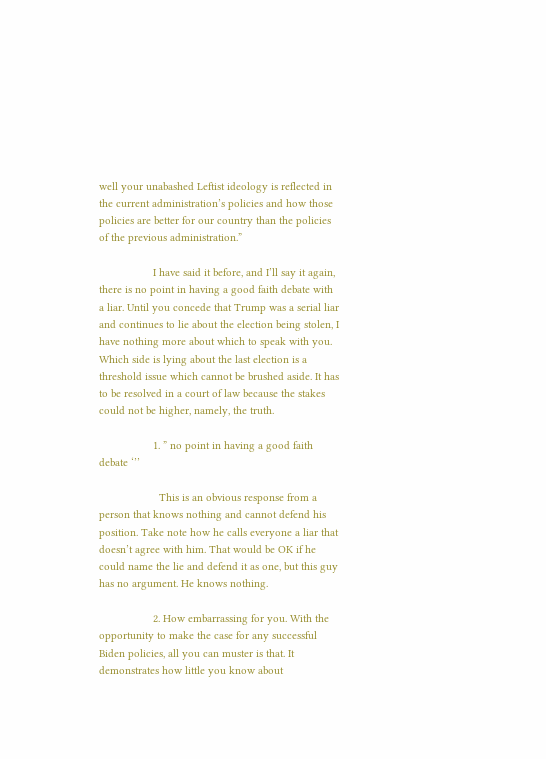well your unabashed Leftist ideology is reflected in the current administration’s policies and how those policies are better for our country than the policies of the previous administration.”

                  I have said it before, and I’ll say it again, there is no point in having a good faith debate with a liar. Until you concede that Trump was a serial liar and continues to lie about the election being stolen, I have nothing more about which to speak with you. Which side is lying about the last election is a threshold issue which cannot be brushed aside. It has to be resolved in a court of law because the stakes could not be higher, namely, the truth.

                  1. ” no point in having a good faith debate ‘’’

                    This is an obvious response from a person that knows nothing and cannot defend his position. Take note how he calls everyone a liar that doesn’t agree with him. That would be OK if he could name the lie and defend it as one, but this guy has no argument. He knows nothing.

                  2. How embarrassing for you. With the opportunity to make the case for any successful Biden policies, all you can muster is that. It demonstrates how little you know about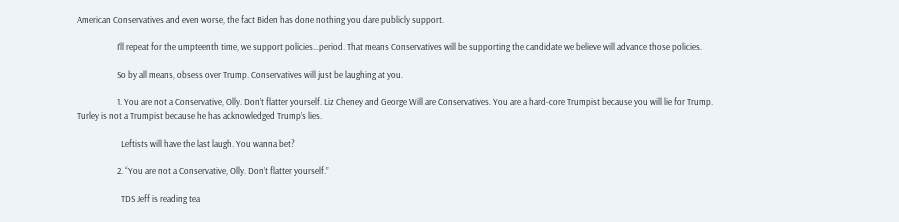American Conservatives and even worse, the fact Biden has done nothing you dare publicly support.

                    I’ll repeat for the umpteenth time, we support policies…period. That means Conservatives will be supporting the candidate we believe will advance those policies.

                    So by all means, obsess over Trump. Conservatives will just be laughing at you.

                    1. You are not a Conservative, Olly. Don’t flatter yourself. Liz Cheney and George Will are Conservatives. You are a hard-core Trumpist because you will lie for Trump. Turley is not a Trumpist because he has acknowledged Trump’s lies.

                      Leftists will have the last laugh. You wanna bet?

                    2. “You are not a Conservative, Olly. Don’t flatter yourself.”

                      TDS Jeff is reading tea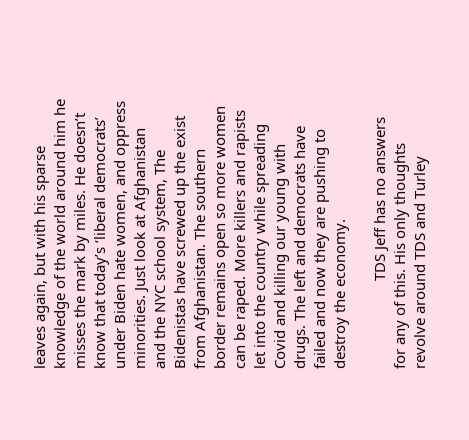leaves again, but with his sparse knowledge of the world around him he misses the mark by miles. He doesn’t know that today’s ‘liberal democrats’ under Biden hate women, and oppress minorities. Just look at Afghanistan and the NYC school system, The Bidenistas have screwed up the exist from Afghanistan. The southern border remains open so more women can be raped. More killers and rapists let into the country while spreading Covid and killing our young with drugs. The left and democrats have failed and now they are pushing to destroy the economy.

                      TDS Jeff has no answers for any of this. His only thoughts revolve around TDS and Turley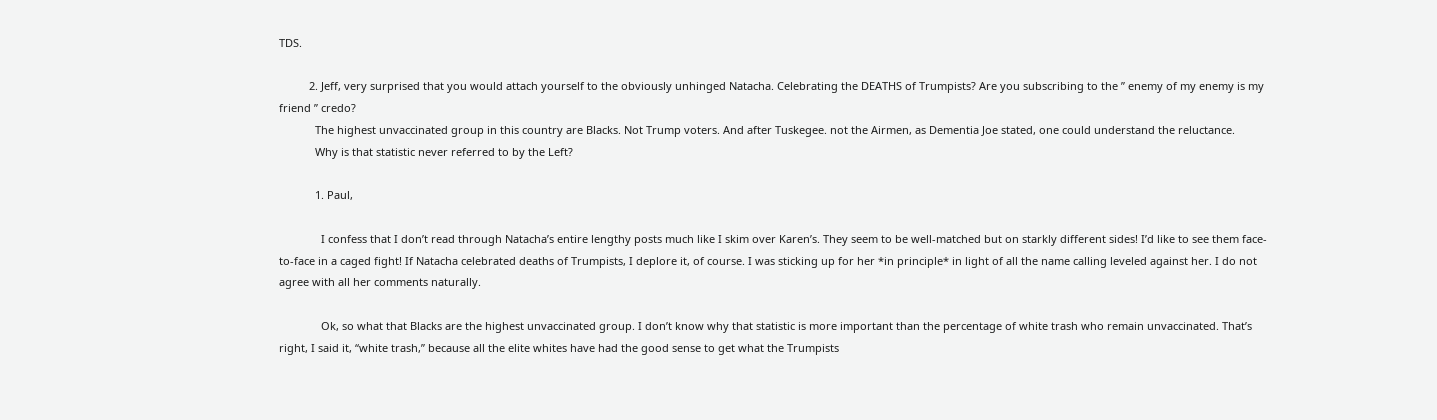TDS.

          2. Jeff, very surprised that you would attach yourself to the obviously unhinged Natacha. Celebrating the DEATHS of Trumpists? Are you subscribing to the ” enemy of my enemy is my friend ” credo?
            The highest unvaccinated group in this country are Blacks. Not Trump voters. And after Tuskegee. not the Airmen, as Dementia Joe stated, one could understand the reluctance.
            Why is that statistic never referred to by the Left?

            1. Paul,

              I confess that I don’t read through Natacha’s entire lengthy posts much like I skim over Karen’s. They seem to be well-matched but on starkly different sides! I’d like to see them face-to-face in a caged fight! If Natacha celebrated deaths of Trumpists, I deplore it, of course. I was sticking up for her *in principle* in light of all the name calling leveled against her. I do not agree with all her comments naturally.

              Ok, so what that Blacks are the highest unvaccinated group. I don’t know why that statistic is more important than the percentage of white trash who remain unvaccinated. That’s right, I said it, “white trash,” because all the elite whites have had the good sense to get what the Trumpists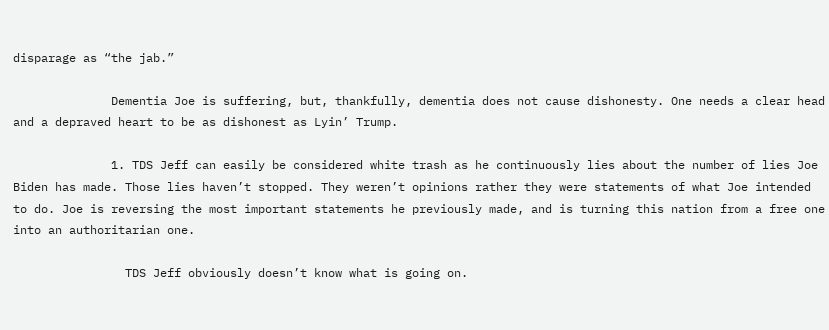disparage as “the jab.”

              Dementia Joe is suffering, but, thankfully, dementia does not cause dishonesty. One needs a clear head and a depraved heart to be as dishonest as Lyin’ Trump.

              1. TDS Jeff can easily be considered white trash as he continuously lies about the number of lies Joe Biden has made. Those lies haven’t stopped. They weren’t opinions rather they were statements of what Joe intended to do. Joe is reversing the most important statements he previously made, and is turning this nation from a free one into an authoritarian one.

                TDS Jeff obviously doesn’t know what is going on.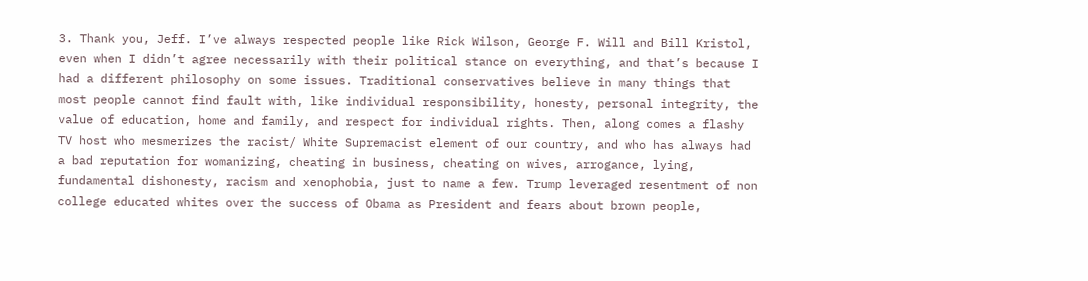3. Thank you, Jeff. I’ve always respected people like Rick Wilson, George F. Will and Bill Kristol, even when I didn’t agree necessarily with their political stance on everything, and that’s because I had a different philosophy on some issues. Traditional conservatives believe in many things that most people cannot find fault with, like individual responsibility, honesty, personal integrity, the value of education, home and family, and respect for individual rights. Then, along comes a flashy TV host who mesmerizes the racist/ White Supremacist element of our country, and who has always had a bad reputation for womanizing, cheating in business, cheating on wives, arrogance, lying, fundamental dishonesty, racism and xenophobia, just to name a few. Trump leveraged resentment of non college educated whites over the success of Obama as President and fears about brown people,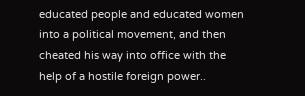educated people and educated women into a political movement, and then cheated his way into office with the help of a hostile foreign power..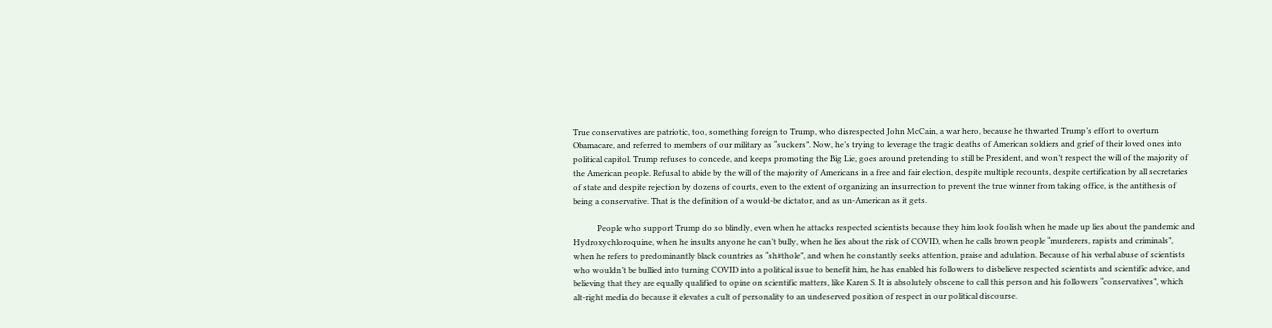True conservatives are patriotic, too, something foreign to Trump, who disrespected John McCain, a war hero, because he thwarted Trump’s effort to overturn Obamacare, and referred to members of our military as “suckers”. Now, he’s trying to leverage the tragic deaths of American soldiers and grief of their loved ones into political capitol. Trump refuses to concede, and keeps promoting the Big Lie, goes around pretending to still be President, and won’t respect the will of the majority of the American people. Refusal to abide by the will of the majority of Americans in a free and fair election, despite multiple recounts, despite certification by all secretaries of state and despite rejection by dozens of courts, even to the extent of organizing an insurrection to prevent the true winner from taking office, is the antithesis of being a conservative. That is the definition of a would-be dictator, and as un-American as it gets.

            People who support Trump do so blindly, even when he attacks respected scientists because they him look foolish when he made up lies about the pandemic and Hydroxychloroquine, when he insults anyone he can’t bully, when he lies about the risk of COVID, when he calls brown people “murderers, rapists and criminals”, when he refers to predominantly black countries as “sh#thole”, and when he constantly seeks attention, praise and adulation. Because of his verbal abuse of scientists who wouldn’t be bullied into turning COVID into a political issue to benefit him, he has enabled his followers to disbelieve respected scientists and scientific advice, and believing that they are equally qualified to opine on scientific matters, like Karen S. It is absolutely obscene to call this person and his followers “conservatives”, which alt-right media do because it elevates a cult of personality to an undeserved position of respect in our political discourse.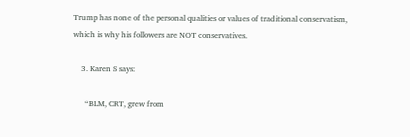Trump has none of the personal qualities or values of traditional conservatism, which is why his followers are NOT conservatives.

    3. Karen S says:

      “BLM, CRT, grew from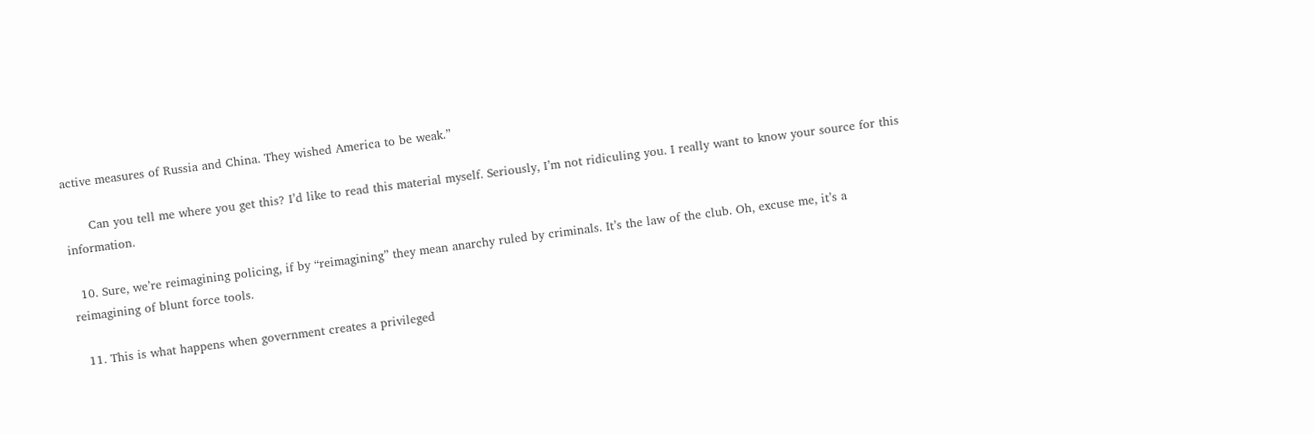active measures of Russia and China. They wished America to be weak.”

      Can you tell me where you get this? I’d like to read this material myself. Seriously, I’m not ridiculing you. I really want to know your source for this information.

  10. Sure, we’re reimagining policing, if by “reimagining” they mean anarchy ruled by criminals. It’s the law of the club. Oh, excuse me, it’s a reimagining of blunt force tools.

  11. This is what happens when government creates a privileged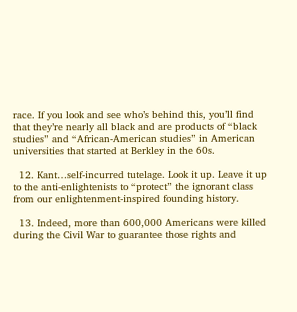race. If you look and see who’s behind this, you’ll find that they’re nearly all black and are products of “black studies” and “African-American studies” in American universities that started at Berkley in the 60s.

  12. Kant…self-incurred tutelage. Look it up. Leave it up to the anti-enlightenists to “protect” the ignorant class from our enlightenment-inspired founding history.

  13. Indeed, more than 600,000 Americans were killed during the Civil War to guarantee those rights and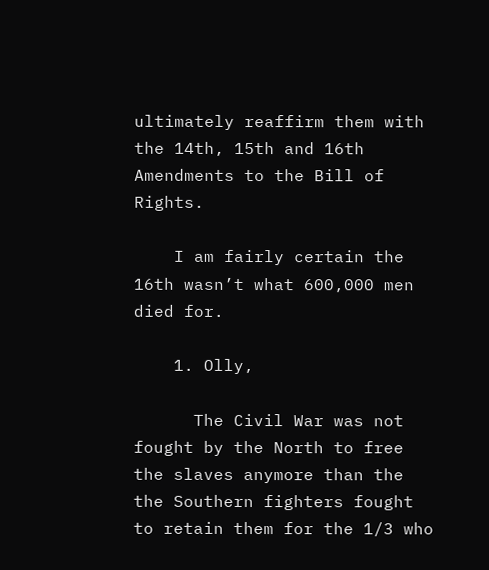ultimately reaffirm them with the 14th, 15th and 16th Amendments to the Bill of Rights.

    I am fairly certain the 16th wasn’t what 600,000 men died for.

    1. Olly,

      The Civil War was not fought by the North to free the slaves anymore than the the Southern fighters fought to retain them for the 1/3 who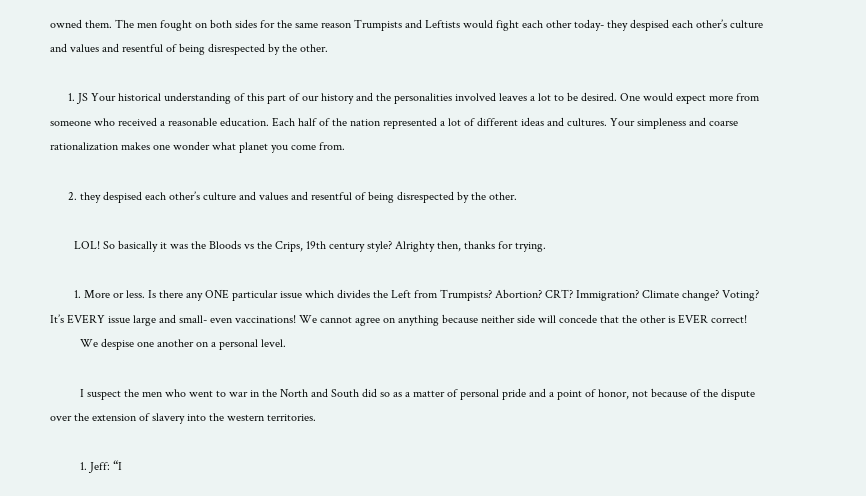owned them. The men fought on both sides for the same reason Trumpists and Leftists would fight each other today- they despised each other’s culture and values and resentful of being disrespected by the other.

      1. JS Your historical understanding of this part of our history and the personalities involved leaves a lot to be desired. One would expect more from someone who received a reasonable education. Each half of the nation represented a lot of different ideas and cultures. Your simpleness and coarse rationalization makes one wonder what planet you come from.

      2. they despised each other’s culture and values and resentful of being disrespected by the other.

        LOL! So basically it was the Bloods vs the Crips, 19th century style? Alrighty then, thanks for trying.

        1. More or less. Is there any ONE particular issue which divides the Left from Trumpists? Abortion? CRT? Immigration? Climate change? Voting? It’s EVERY issue large and small- even vaccinations! We cannot agree on anything because neither side will concede that the other is EVER correct!
          We despise one another on a personal level.

          I suspect the men who went to war in the North and South did so as a matter of personal pride and a point of honor, not because of the dispute over the extension of slavery into the western territories.

          1. Jeff: “I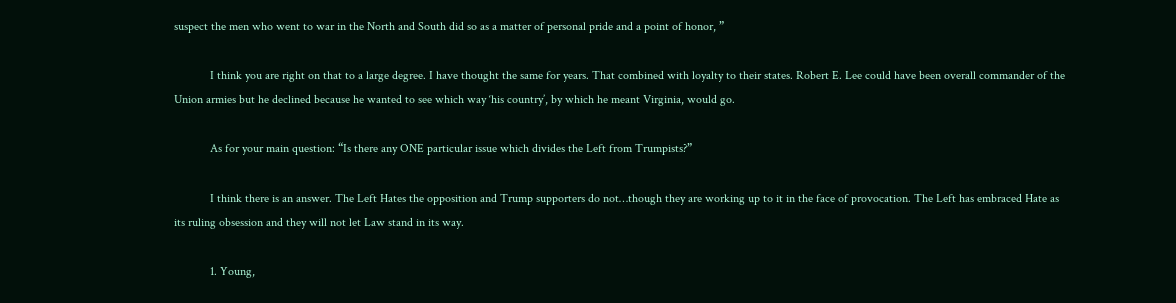suspect the men who went to war in the North and South did so as a matter of personal pride and a point of honor, ”

            I think you are right on that to a large degree. I have thought the same for years. That combined with loyalty to their states. Robert E. Lee could have been overall commander of the Union armies but he declined because he wanted to see which way ‘his country’, by which he meant Virginia, would go.

            As for your main question: “Is there any ONE particular issue which divides the Left from Trumpists?”

            I think there is an answer. The Left Hates the opposition and Trump supporters do not…though they are working up to it in the face of provocation. The Left has embraced Hate as its ruling obsession and they will not let Law stand in its way.

            1. Young,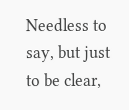Needless to say, but just to be clear,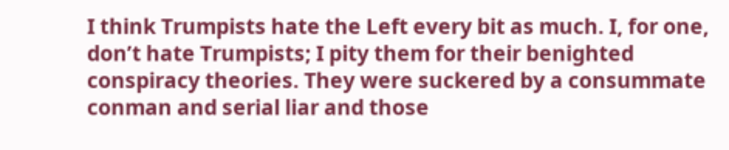I think Trumpists hate the Left every bit as much. I, for one, don’t hate Trumpists; I pity them for their benighted conspiracy theories. They were suckered by a consummate conman and serial liar and those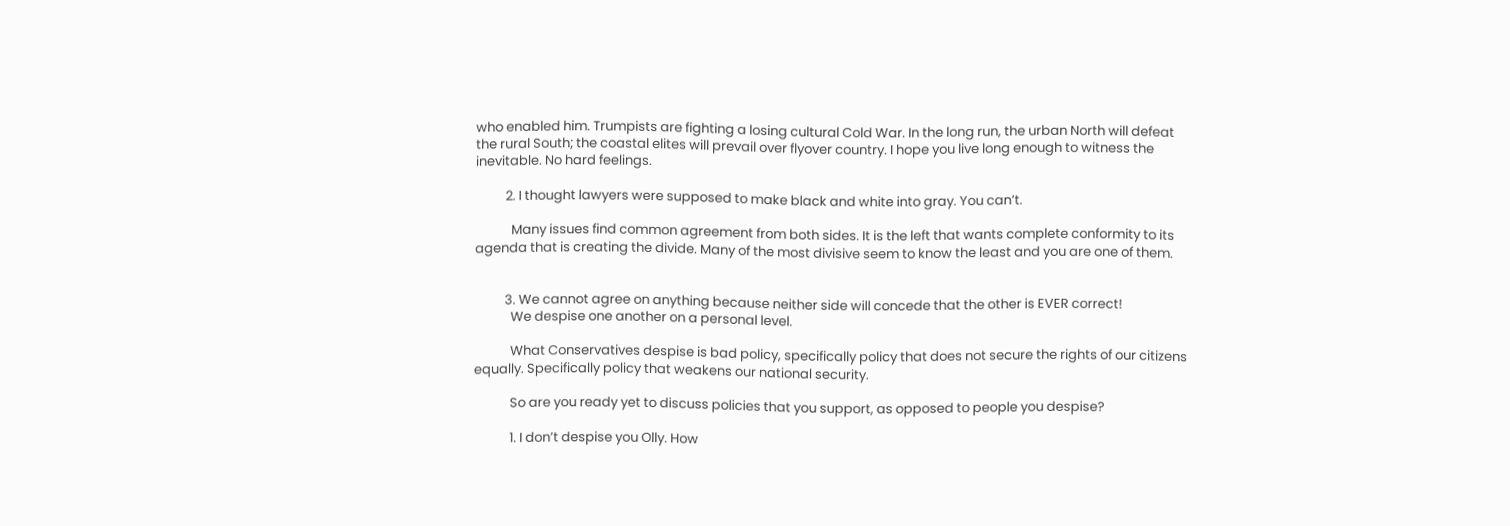who enabled him. Trumpists are fighting a losing cultural Cold War. In the long run, the urban North will defeat the rural South; the coastal elites will prevail over flyover country. I hope you live long enough to witness the inevitable. No hard feelings.

          2. I thought lawyers were supposed to make black and white into gray. You can’t.

            Many issues find common agreement from both sides. It is the left that wants complete conformity to its agenda that is creating the divide. Many of the most divisive seem to know the least and you are one of them.


          3. We cannot agree on anything because neither side will concede that the other is EVER correct!
            We despise one another on a personal level.

            What Conservatives despise is bad policy, specifically policy that does not secure the rights of our citizens equally. Specifically policy that weakens our national security.

            So are you ready yet to discuss policies that you support, as opposed to people you despise?

            1. I don’t despise you Olly. How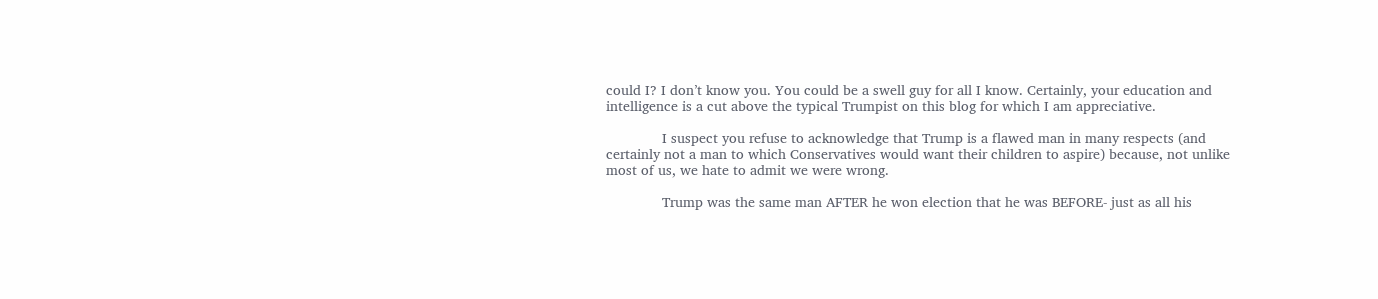could I? I don’t know you. You could be a swell guy for all I know. Certainly, your education and intelligence is a cut above the typical Trumpist on this blog for which I am appreciative.

              I suspect you refuse to acknowledge that Trump is a flawed man in many respects (and certainly not a man to which Conservatives would want their children to aspire) because, not unlike most of us, we hate to admit we were wrong.

              Trump was the same man AFTER he won election that he was BEFORE- just as all his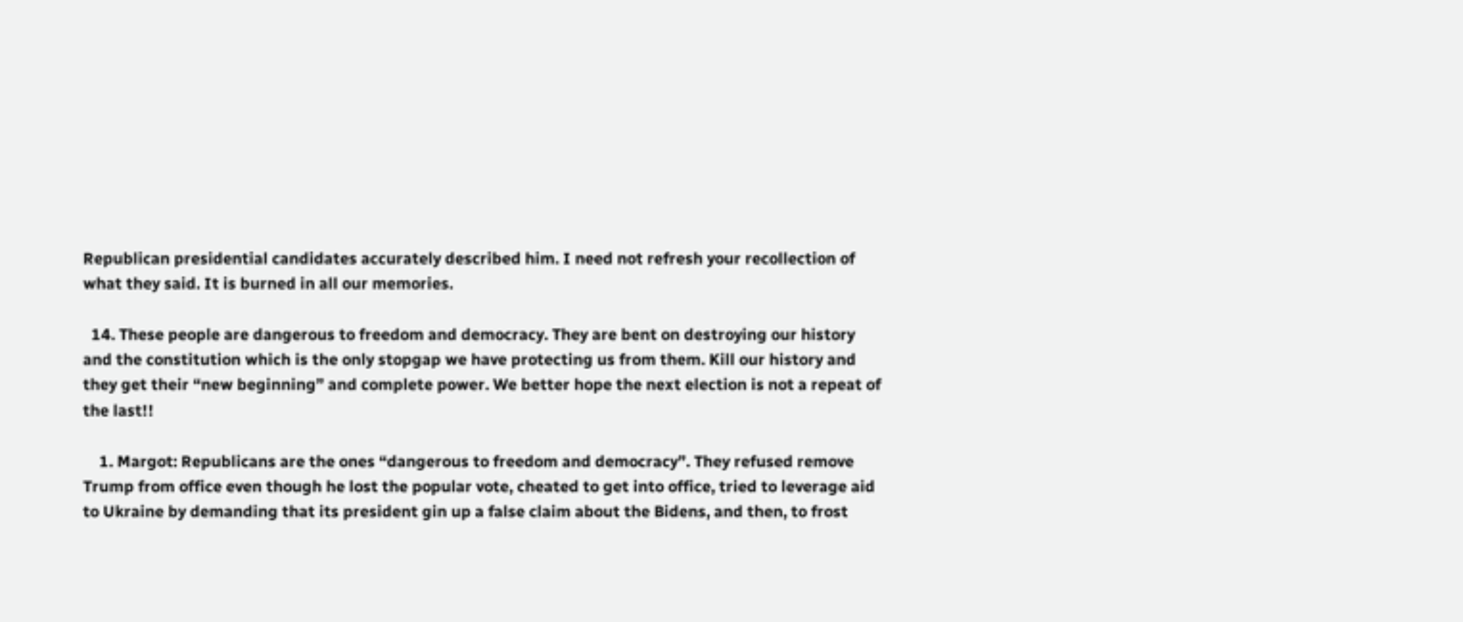Republican presidential candidates accurately described him. I need not refresh your recollection of what they said. It is burned in all our memories.

  14. These people are dangerous to freedom and democracy. They are bent on destroying our history and the constitution which is the only stopgap we have protecting us from them. Kill our history and they get their “new beginning” and complete power. We better hope the next election is not a repeat of the last!!

    1. Margot: Republicans are the ones “dangerous to freedom and democracy”. They refused remove Trump from office even though he lost the popular vote, cheated to get into office, tried to leverage aid to Ukraine by demanding that its president gin up a false claim about the Bidens, and then, to frost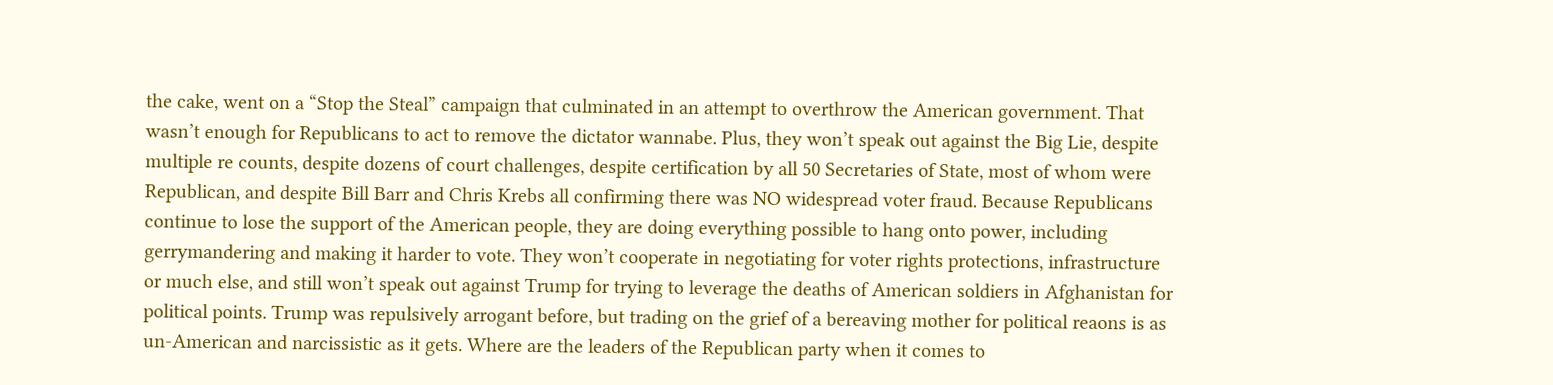the cake, went on a “Stop the Steal” campaign that culminated in an attempt to overthrow the American government. That wasn’t enough for Republicans to act to remove the dictator wannabe. Plus, they won’t speak out against the Big Lie, despite multiple re counts, despite dozens of court challenges, despite certification by all 50 Secretaries of State, most of whom were Republican, and despite Bill Barr and Chris Krebs all confirming there was NO widespread voter fraud. Because Republicans continue to lose the support of the American people, they are doing everything possible to hang onto power, including gerrymandering and making it harder to vote. They won’t cooperate in negotiating for voter rights protections, infrastructure or much else, and still won’t speak out against Trump for trying to leverage the deaths of American soldiers in Afghanistan for political points. Trump was repulsively arrogant before, but trading on the grief of a bereaving mother for political reaons is as un-American and narcissistic as it gets. Where are the leaders of the Republican party when it comes to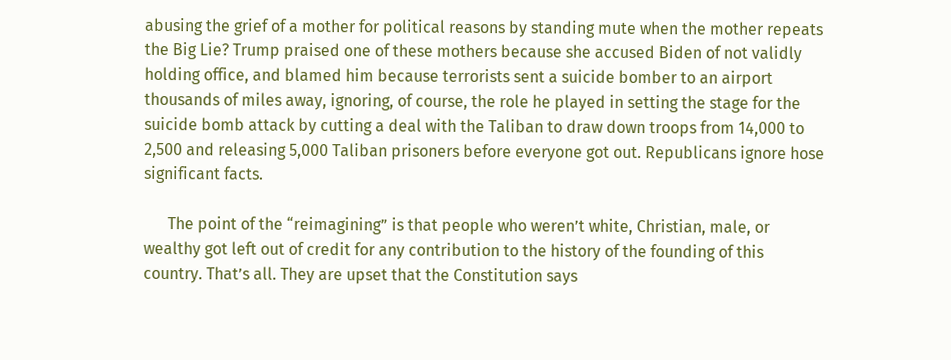abusing the grief of a mother for political reasons by standing mute when the mother repeats the Big Lie? Trump praised one of these mothers because she accused Biden of not validly holding office, and blamed him because terrorists sent a suicide bomber to an airport thousands of miles away, ignoring, of course, the role he played in setting the stage for the suicide bomb attack by cutting a deal with the Taliban to draw down troops from 14,000 to 2,500 and releasing 5,000 Taliban prisoners before everyone got out. Republicans ignore hose significant facts.

      The point of the “reimagining” is that people who weren’t white, Christian, male, or wealthy got left out of credit for any contribution to the history of the founding of this country. That’s all. They are upset that the Constitution says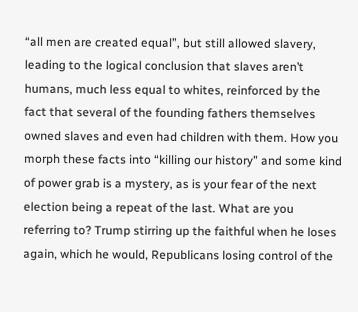“all men are created equal”, but still allowed slavery, leading to the logical conclusion that slaves aren’t humans, much less equal to whites, reinforced by the fact that several of the founding fathers themselves owned slaves and even had children with them. How you morph these facts into “killing our history” and some kind of power grab is a mystery, as is your fear of the next election being a repeat of the last. What are you referring to? Trump stirring up the faithful when he loses again, which he would, Republicans losing control of the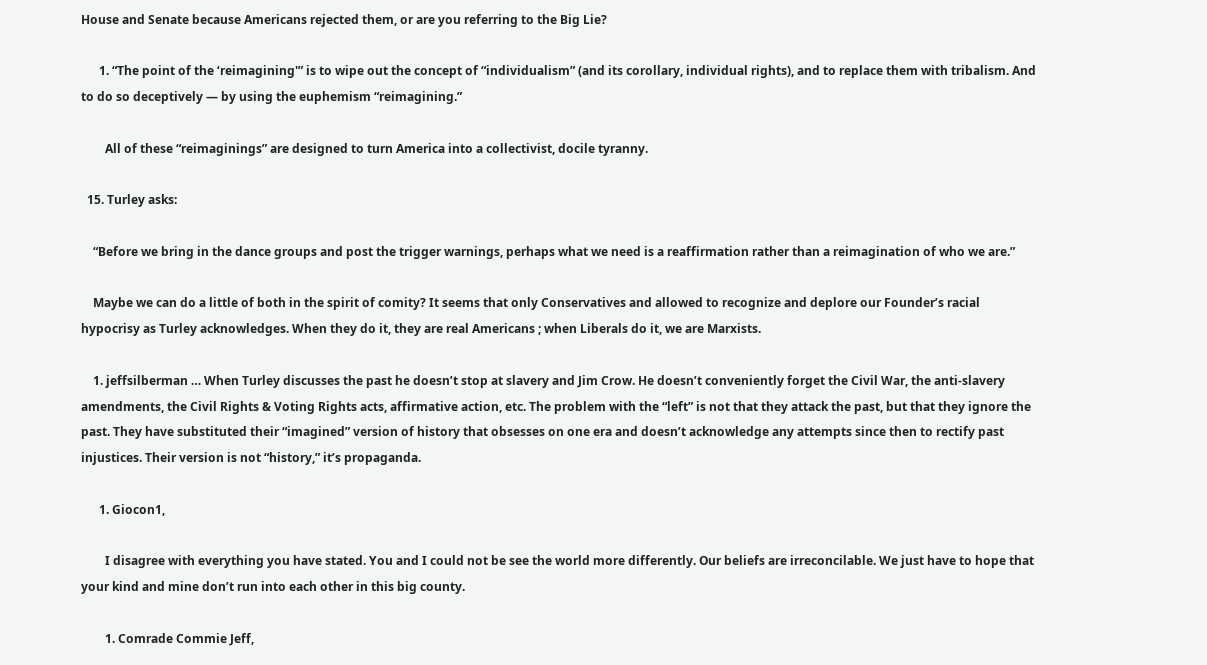House and Senate because Americans rejected them, or are you referring to the Big Lie?

      1. “The point of the ‘reimagining'” is to wipe out the concept of “individualism” (and its corollary, individual rights), and to replace them with tribalism. And to do so deceptively — by using the euphemism “reimagining.”

        All of these “reimaginings” are designed to turn America into a collectivist, docile tyranny.

  15. Turley asks:

    “Before we bring in the dance groups and post the trigger warnings, perhaps what we need is a reaffirmation rather than a reimagination of who we are.”

    Maybe we can do a little of both in the spirit of comity? It seems that only Conservatives and allowed to recognize and deplore our Founder’s racial hypocrisy as Turley acknowledges. When they do it, they are real Americans ; when Liberals do it, we are Marxists.

    1. jeffsilberman … When Turley discusses the past he doesn’t stop at slavery and Jim Crow. He doesn’t conveniently forget the Civil War, the anti-slavery amendments, the Civil Rights & Voting Rights acts, affirmative action, etc. The problem with the “left” is not that they attack the past, but that they ignore the past. They have substituted their “imagined” version of history that obsesses on one era and doesn’t acknowledge any attempts since then to rectify past injustices. Their version is not “history,” it’s propaganda.

      1. Giocon1,

        I disagree with everything you have stated. You and I could not be see the world more differently. Our beliefs are irreconcilable. We just have to hope that your kind and mine don’t run into each other in this big county.

        1. Comrade Commie Jeff,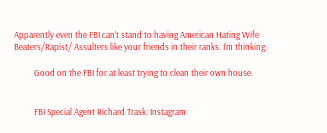Apparently even the FBI can’t stand to having American Hating Wife Beaters/Rapist/ Assulters like your friends in their ranks. I’m thinking.

          Good on the FBI for at least trying to clean their own house.


          FBI Special Agent Richard Trask: Instagram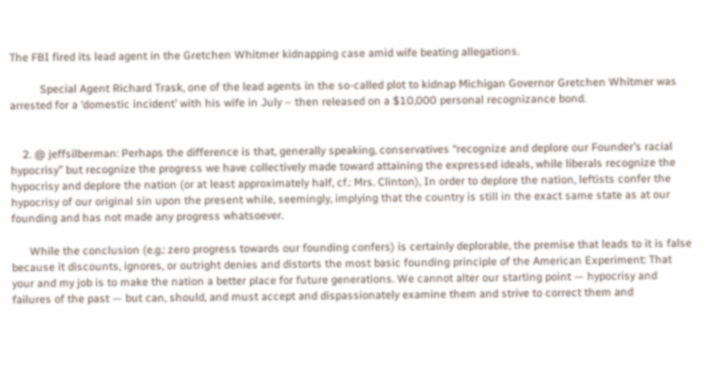The FBI fired its lead agent in the Gretchen Whitmer kidnapping case amid wife beating allegations.

          Special Agent Richard Trask, one of the lead agents in the so-called plot to kidnap Michigan Governor Gretchen Whitmer was arrested for a ‘domestic incident’ with his wife in July – then released on a $10,000 personal recognizance bond.


    2. @ jeffsilberman: Perhaps the difference is that, generally speaking, conservatives “recognize and deplore our Founder’s racial hypocrisy” but recognize the progress we have collectively made toward attaining the expressed ideals, while liberals recognize the hypocrisy and deplore the nation (or at least approximately half, cf.: Mrs. Clinton), In order to deplore the nation, leftists confer the hypocrisy of our original sin upon the present while, seemingly, implying that the country is still in the exact same state as at our founding and has not made any progress whatsoever.

      While the conclusion (e.g.: zero progress towards our founding confers) is certainly deplorable, the premise that leads to it is false because it discounts, ignores, or outright denies and distorts the most basic founding principle of the American Experiment: That your and my job is to make the nation a better place for future generations. We cannot alter our starting point — hypocrisy and failures of the past — but can, should, and must accept and dispassionately examine them and strive to correct them and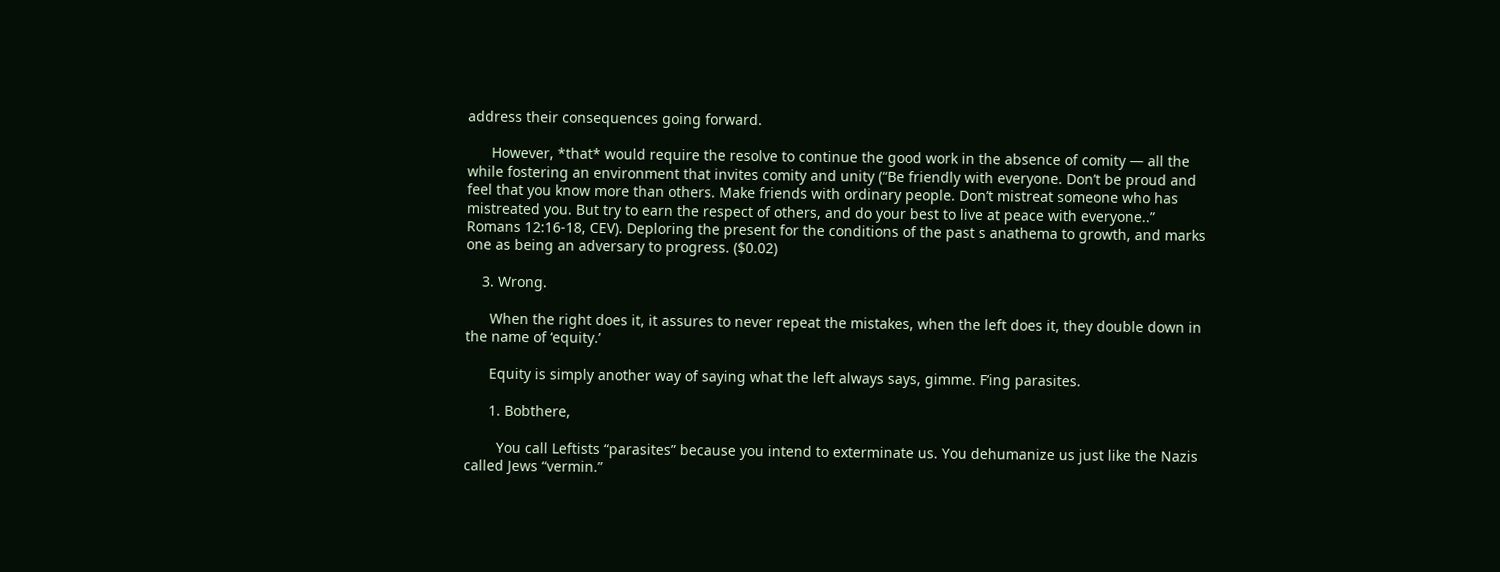address their consequences going forward.

      However, *that* would require the resolve to continue the good work in the absence of comity — all the while fostering an environment that invites comity and unity (“Be friendly with everyone. Don’t be proud and feel that you know more than others. Make friends with ordinary people. Don’t mistreat someone who has mistreated you. But try to earn the respect of others, and do your best to live at peace with everyone..” Romans 12:16-18, CEV). Deploring the present for the conditions of the past s anathema to growth, and marks one as being an adversary to progress. ($0.02)

    3. Wrong.

      When the right does it, it assures to never repeat the mistakes, when the left does it, they double down in the name of ‘equity.’

      Equity is simply another way of saying what the left always says, gimme. F’ing parasites.

      1. Bobthere,

        You call Leftists “parasites” because you intend to exterminate us. You dehumanize us just like the Nazis called Jews “vermin.”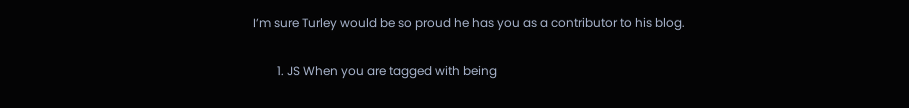I’m sure Turley would be so proud he has you as a contributor to his blog.

        1. JS When you are tagged with being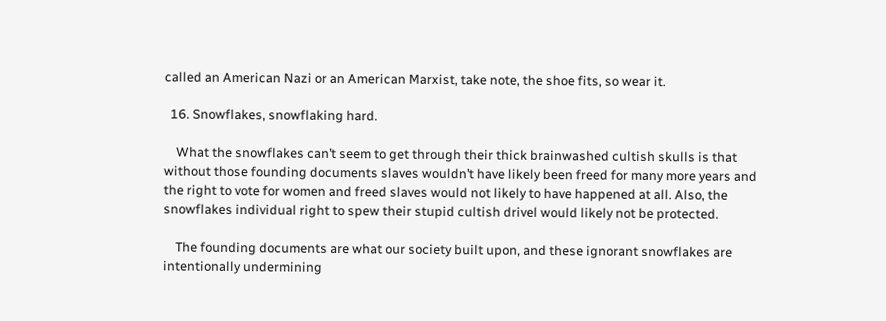called an American Nazi or an American Marxist, take note, the shoe fits, so wear it.

  16. Snowflakes, snowflaking hard.

    What the snowflakes can’t seem to get through their thick brainwashed cultish skulls is that without those founding documents slaves wouldn’t have likely been freed for many more years and the right to vote for women and freed slaves would not likely to have happened at all. Also, the snowflakes individual right to spew their stupid cultish drivel would likely not be protected.

    The founding documents are what our society built upon, and these ignorant snowflakes are intentionally undermining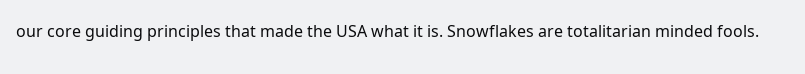our core guiding principles that made the USA what it is. Snowflakes are totalitarian minded fools.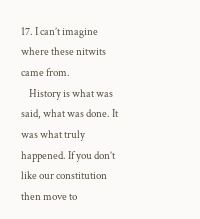17. I can’t imagine where these nitwits came from.
    History is what was said, what was done. It was what truly happened. If you don’t like our constitution then move to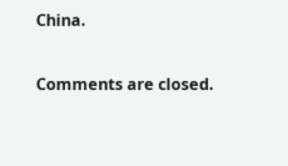China.

Comments are closed.